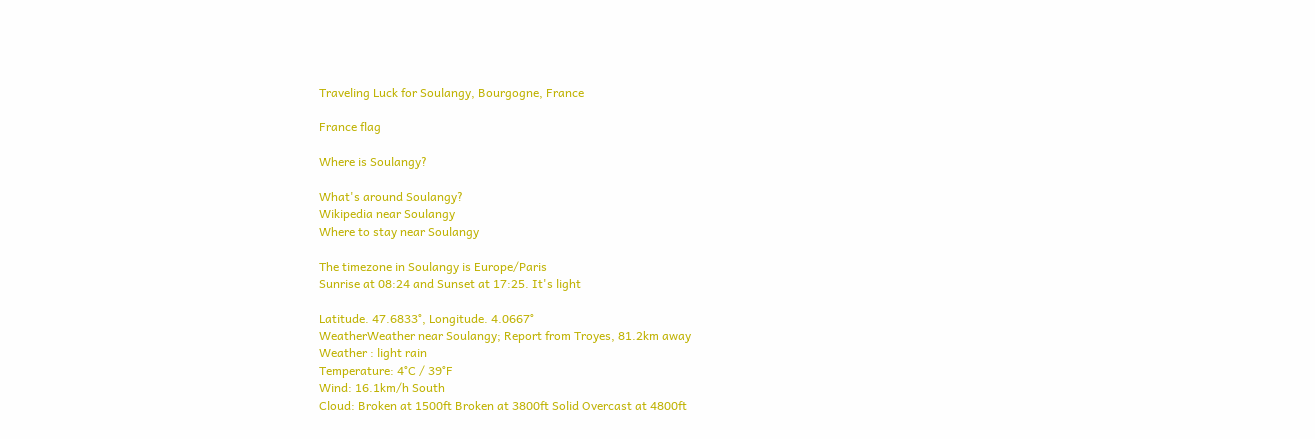Traveling Luck for Soulangy, Bourgogne, France

France flag

Where is Soulangy?

What's around Soulangy?
Wikipedia near Soulangy
Where to stay near Soulangy

The timezone in Soulangy is Europe/Paris
Sunrise at 08:24 and Sunset at 17:25. It's light

Latitude. 47.6833°, Longitude. 4.0667°
WeatherWeather near Soulangy; Report from Troyes, 81.2km away
Weather : light rain
Temperature: 4°C / 39°F
Wind: 16.1km/h South
Cloud: Broken at 1500ft Broken at 3800ft Solid Overcast at 4800ft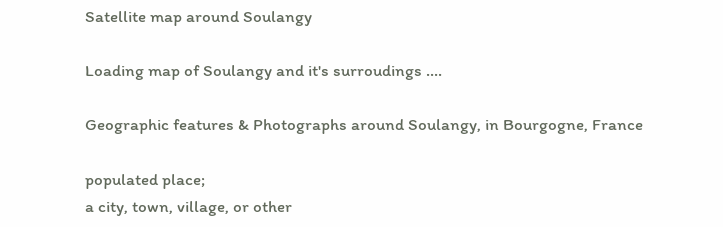Satellite map around Soulangy

Loading map of Soulangy and it's surroudings ....

Geographic features & Photographs around Soulangy, in Bourgogne, France

populated place;
a city, town, village, or other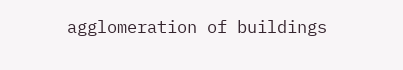agglomeration of buildings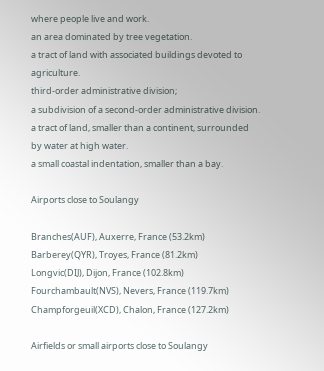where people live and work.
an area dominated by tree vegetation.
a tract of land with associated buildings devoted to agriculture.
third-order administrative division;
a subdivision of a second-order administrative division.
a tract of land, smaller than a continent, surrounded by water at high water.
a small coastal indentation, smaller than a bay.

Airports close to Soulangy

Branches(AUF), Auxerre, France (53.2km)
Barberey(QYR), Troyes, France (81.2km)
Longvic(DIJ), Dijon, France (102.8km)
Fourchambault(NVS), Nevers, France (119.7km)
Champforgeuil(XCD), Chalon, France (127.2km)

Airfields or small airports close to Soulangy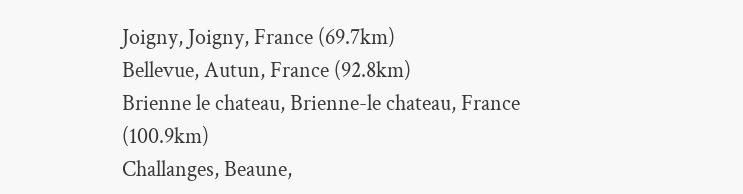Joigny, Joigny, France (69.7km)
Bellevue, Autun, France (92.8km)
Brienne le chateau, Brienne-le chateau, France (100.9km)
Challanges, Beaune,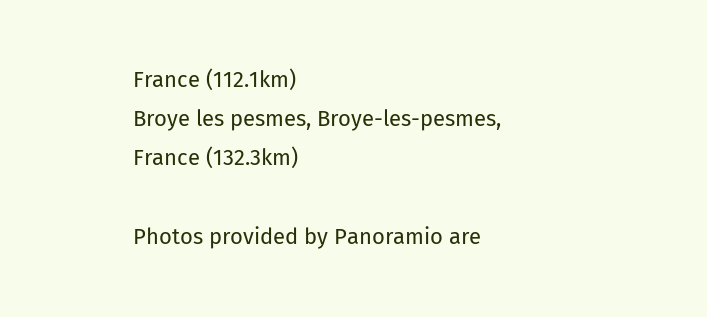France (112.1km)
Broye les pesmes, Broye-les-pesmes, France (132.3km)

Photos provided by Panoramio are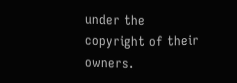under the copyright of their owners.